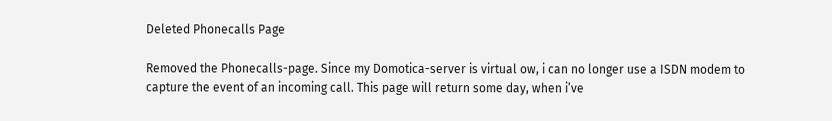Deleted Phonecalls Page

Removed the Phonecalls-page. Since my Domotica-server is virtual ow, i can no longer use a ISDN modem to capture the event of an incoming call. This page will return some day, when i’ve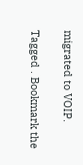migrated to VOIP.

Tagged . Bookmark the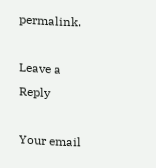permalink.

Leave a Reply

Your email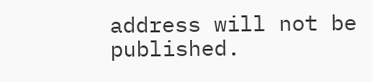address will not be published.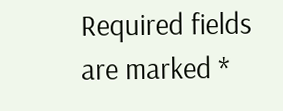Required fields are marked *